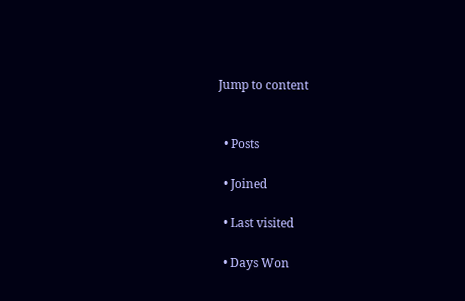Jump to content


  • Posts

  • Joined

  • Last visited

  • Days Won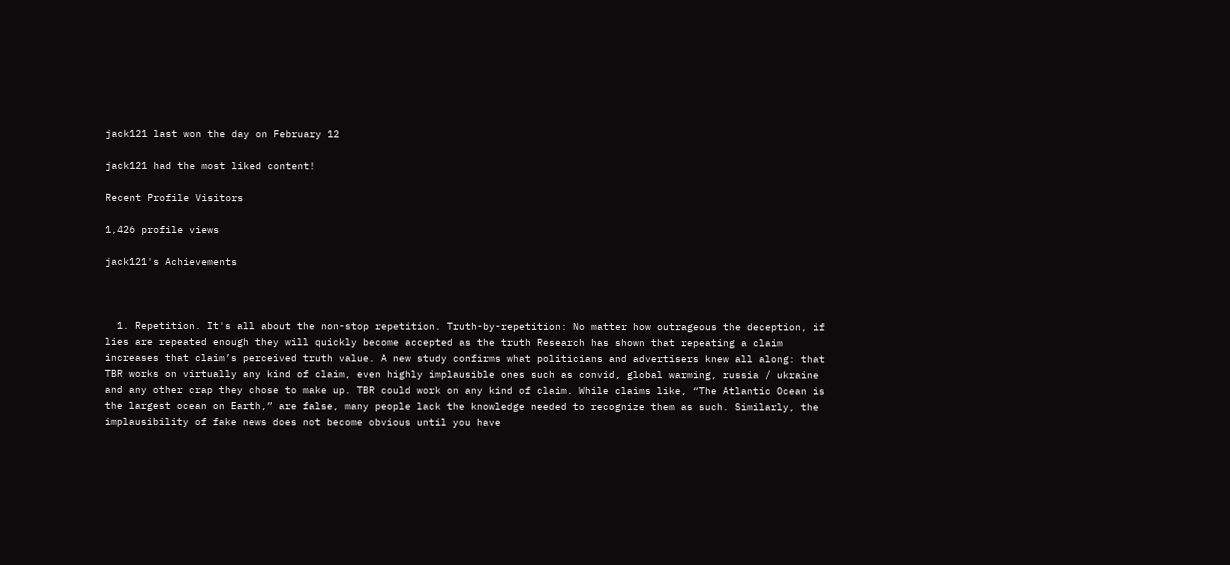jack121 last won the day on February 12

jack121 had the most liked content!

Recent Profile Visitors

1,426 profile views

jack121's Achievements



  1. Repetition. It's all about the non-stop repetition. Truth-by-repetition: No matter how outrageous the deception, if lies are repeated enough they will quickly become accepted as the truth Research has shown that repeating a claim increases that claim’s perceived truth value. A new study confirms what politicians and advertisers knew all along: that TBR works on virtually any kind of claim, even highly implausible ones such as convid, global warming, russia / ukraine and any other crap they chose to make up. TBR could work on any kind of claim. While claims like, “The Atlantic Ocean is the largest ocean on Earth,” are false, many people lack the knowledge needed to recognize them as such. Similarly, the implausibility of fake news does not become obvious until you have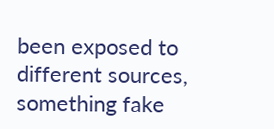been exposed to different sources, something fake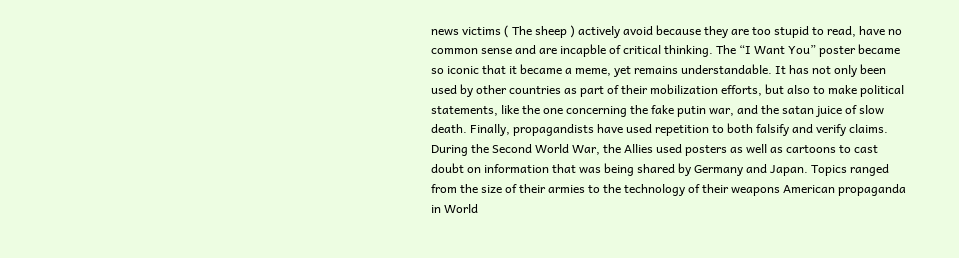news victims ( The sheep ) actively avoid because they are too stupid to read, have no common sense and are incapble of critical thinking. The “I Want You” poster became so iconic that it became a meme, yet remains understandable. It has not only been used by other countries as part of their mobilization efforts, but also to make political statements, like the one concerning the fake putin war, and the satan juice of slow death. Finally, propagandists have used repetition to both falsify and verify claims. During the Second World War, the Allies used posters as well as cartoons to cast doubt on information that was being shared by Germany and Japan. Topics ranged from the size of their armies to the technology of their weapons American propaganda in World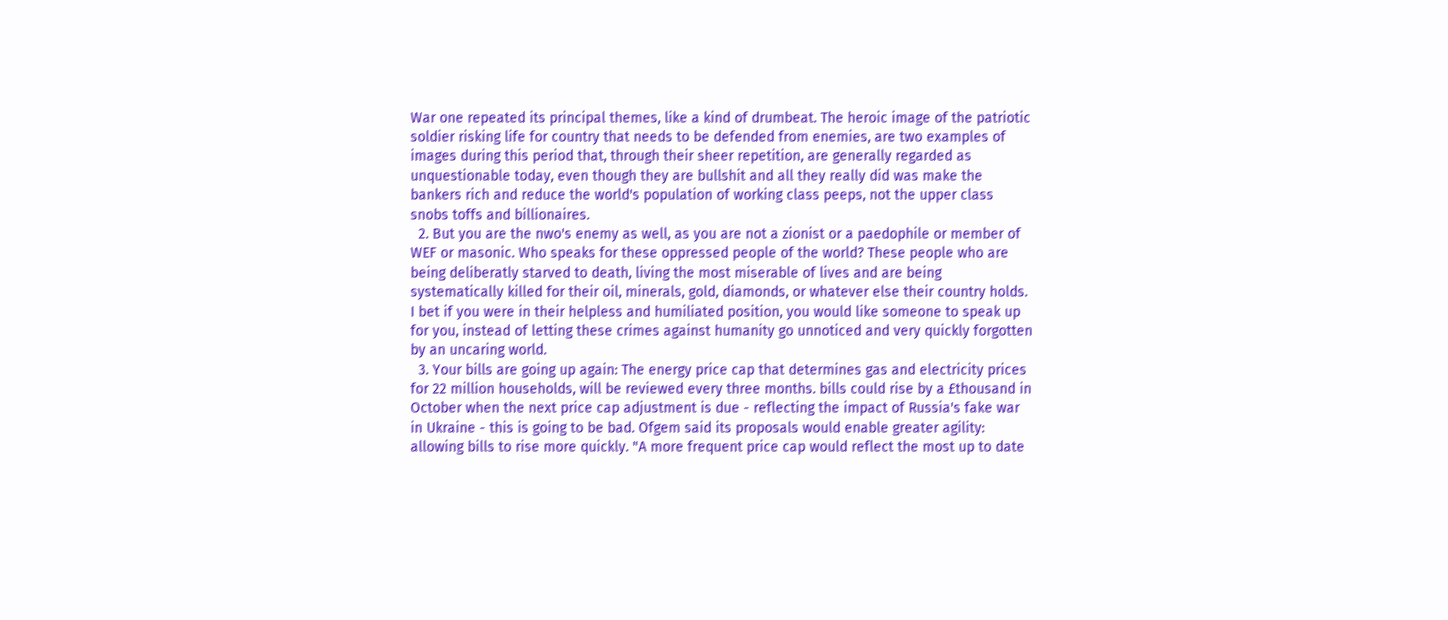War one repeated its principal themes, like a kind of drumbeat. The heroic image of the patriotic soldier risking life for country that needs to be defended from enemies, are two examples of images during this period that, through their sheer repetition, are generally regarded as unquestionable today, even though they are bullshit and all they really did was make the bankers rich and reduce the world's population of working class peeps, not the upper class snobs toffs and billionaires.
  2. But you are the nwo's enemy as well, as you are not a zionist or a paedophile or member of WEF or masonic. Who speaks for these oppressed people of the world? These people who are being deliberatly starved to death, living the most miserable of lives and are being systematically killed for their oil, minerals, gold, diamonds, or whatever else their country holds. I bet if you were in their helpless and humiliated position, you would like someone to speak up for you, instead of letting these crimes against humanity go unnoticed and very quickly forgotten by an uncaring world.
  3. Your bills are going up again: The energy price cap that determines gas and electricity prices for 22 million households, will be reviewed every three months. bills could rise by a £thousand in October when the next price cap adjustment is due - reflecting the impact of Russia's fake war in Ukraine - this is going to be bad. Ofgem said its proposals would enable greater agility: allowing bills to rise more quickly. "A more frequent price cap would reflect the most up to date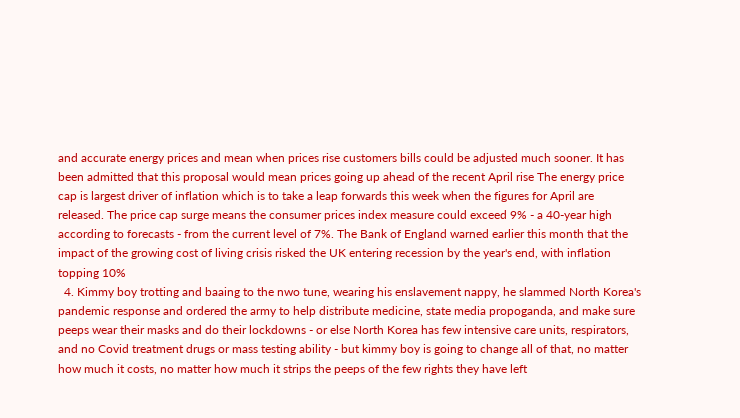and accurate energy prices and mean when prices rise customers bills could be adjusted much sooner. It has been admitted that this proposal would mean prices going up ahead of the recent April rise The energy price cap is largest driver of inflation which is to take a leap forwards this week when the figures for April are released. The price cap surge means the consumer prices index measure could exceed 9% - a 40-year high according to forecasts - from the current level of 7%. The Bank of England warned earlier this month that the impact of the growing cost of living crisis risked the UK entering recession by the year's end, with inflation topping 10%
  4. Kimmy boy trotting and baaing to the nwo tune, wearing his enslavement nappy, he slammed North Korea's pandemic response and ordered the army to help distribute medicine, state media propoganda, and make sure peeps wear their masks and do their lockdowns - or else North Korea has few intensive care units, respirators, and no Covid treatment drugs or mass testing ability - but kimmy boy is going to change all of that, no matter how much it costs, no matter how much it strips the peeps of the few rights they have left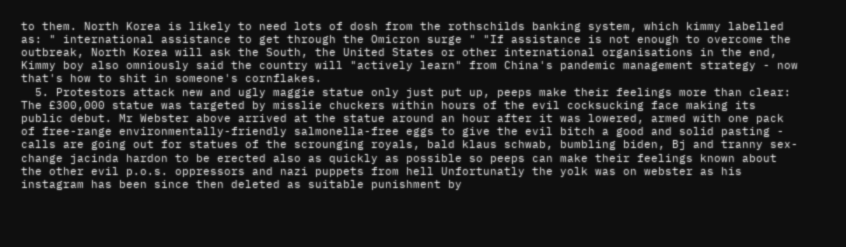to them. North Korea is likely to need lots of dosh from the rothschilds banking system, which kimmy labelled as: " international assistance to get through the Omicron surge " "If assistance is not enough to overcome the outbreak, North Korea will ask the South, the United States or other international organisations in the end, Kimmy boy also omniously said the country will "actively learn" from China's pandemic management strategy - now that's how to shit in someone's cornflakes.
  5. Protestors attack new and ugly maggie statue only just put up, peeps make their feelings more than clear: The £300,000 statue was targeted by misslie chuckers within hours of the evil cocksucking face making its public debut. Mr Webster above arrived at the statue around an hour after it was lowered, armed with one pack of free-range environmentally-friendly salmonella-free eggs to give the evil bitch a good and solid pasting - calls are going out for statues of the scrounging royals, bald klaus schwab, bumbling biden, Bj and tranny sex-change jacinda hardon to be erected also as quickly as possible so peeps can make their feelings known about the other evil p.o.s. oppressors and nazi puppets from hell Unfortunatly the yolk was on webster as his instagram has been since then deleted as suitable punishment by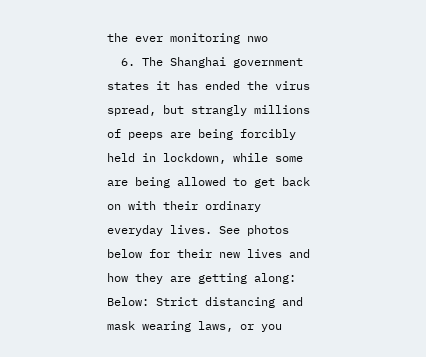the ever monitoring nwo
  6. The Shanghai government states it has ended the virus spread, but strangly millions of peeps are being forcibly held in lockdown, while some are being allowed to get back on with their ordinary everyday lives. See photos below for their new lives and how they are getting along: Below: Strict distancing and mask wearing laws, or you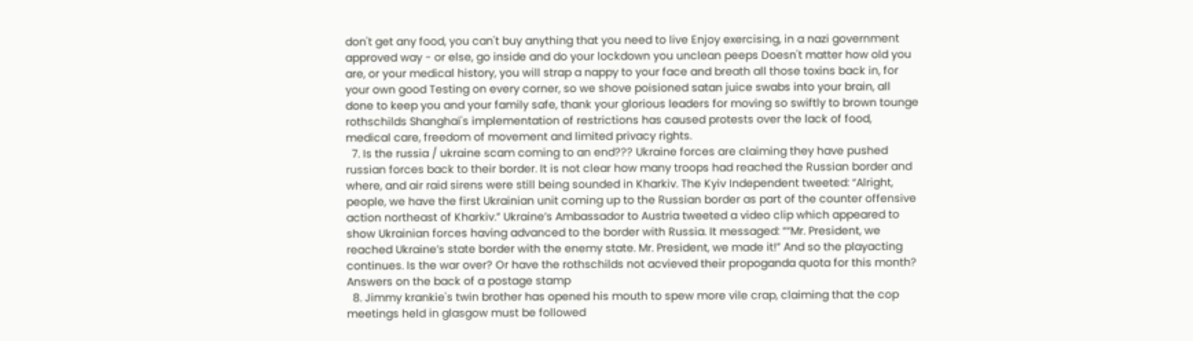don't get any food, you can't buy anything that you need to live Enjoy exercising, in a nazi government approved way - or else, go inside and do your lockdown you unclean peeps Doesn't matter how old you are, or your medical history, you will strap a nappy to your face and breath all those toxins back in, for your own good Testing on every corner, so we shove poisioned satan juice swabs into your brain, all done to keep you and your family safe, thank your glorious leaders for moving so swiftly to brown tounge rothschilds Shanghai's implementation of restrictions has caused protests over the lack of food, medical care, freedom of movement and limited privacy rights.
  7. Is the russia / ukraine scam coming to an end??? Ukraine forces are claiming they have pushed russian forces back to their border. It is not clear how many troops had reached the Russian border and where, and air raid sirens were still being sounded in Kharkiv. The Kyiv Independent tweeted: “Alright, people, we have the first Ukrainian unit coming up to the Russian border as part of the counter offensive action northeast of Kharkiv.” Ukraine’s Ambassador to Austria tweeted a video clip which appeared to show Ukrainian forces having advanced to the border with Russia. It messaged: ““Mr. President, we reached Ukraine’s state border with the enemy state. Mr. President, we made it!” And so the playacting continues. Is the war over? Or have the rothschilds not acvieved their propoganda quota for this month? Answers on the back of a postage stamp
  8. Jimmy krankie's twin brother has opened his mouth to spew more vile crap, claiming that the cop meetings held in glasgow must be followed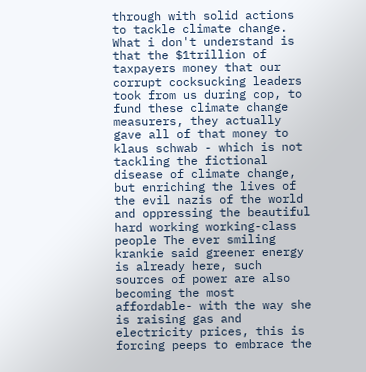through with solid actions to tackle climate change. What i don't understand is that the $1trillion of taxpayers money that our corrupt cocksucking leaders took from us during cop, to fund these climate change measurers, they actually gave all of that money to klaus schwab - which is not tackling the fictional disease of climate change, but enriching the lives of the evil nazis of the world and oppressing the beautiful hard working working-class people The ever smiling krankie said greener energy is already here, such sources of power are also becoming the most affordable- with the way she is raising gas and electricity prices, this is forcing peeps to embrace the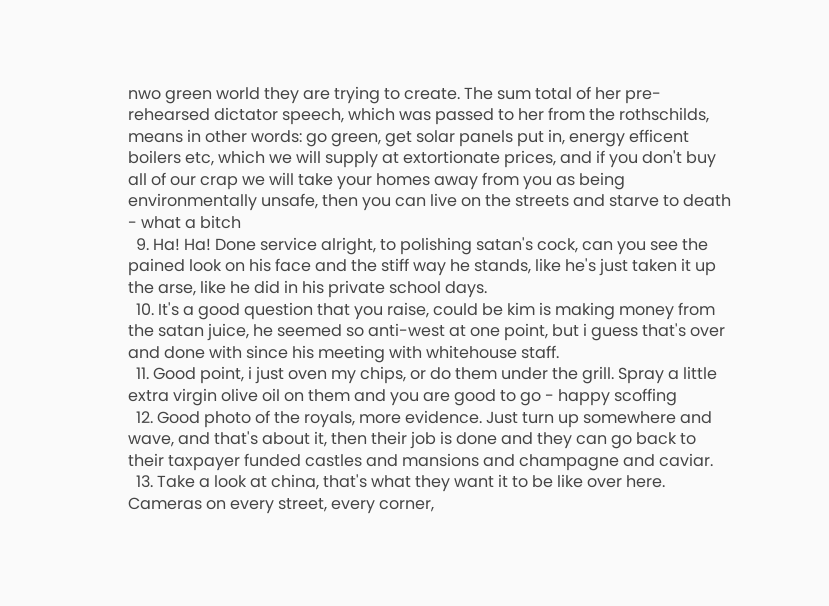nwo green world they are trying to create. The sum total of her pre-rehearsed dictator speech, which was passed to her from the rothschilds, means in other words: go green, get solar panels put in, energy efficent boilers etc, which we will supply at extortionate prices, and if you don't buy all of our crap we will take your homes away from you as being environmentally unsafe, then you can live on the streets and starve to death - what a bitch
  9. Ha! Ha! Done service alright, to polishing satan's cock, can you see the pained look on his face and the stiff way he stands, like he's just taken it up the arse, like he did in his private school days.
  10. It's a good question that you raise, could be kim is making money from the satan juice, he seemed so anti-west at one point, but i guess that's over and done with since his meeting with whitehouse staff.
  11. Good point, i just oven my chips, or do them under the grill. Spray a little extra virgin olive oil on them and you are good to go - happy scoffing
  12. Good photo of the royals, more evidence. Just turn up somewhere and wave, and that's about it, then their job is done and they can go back to their taxpayer funded castles and mansions and champagne and caviar.
  13. Take a look at china, that's what they want it to be like over here. Cameras on every street, every corner,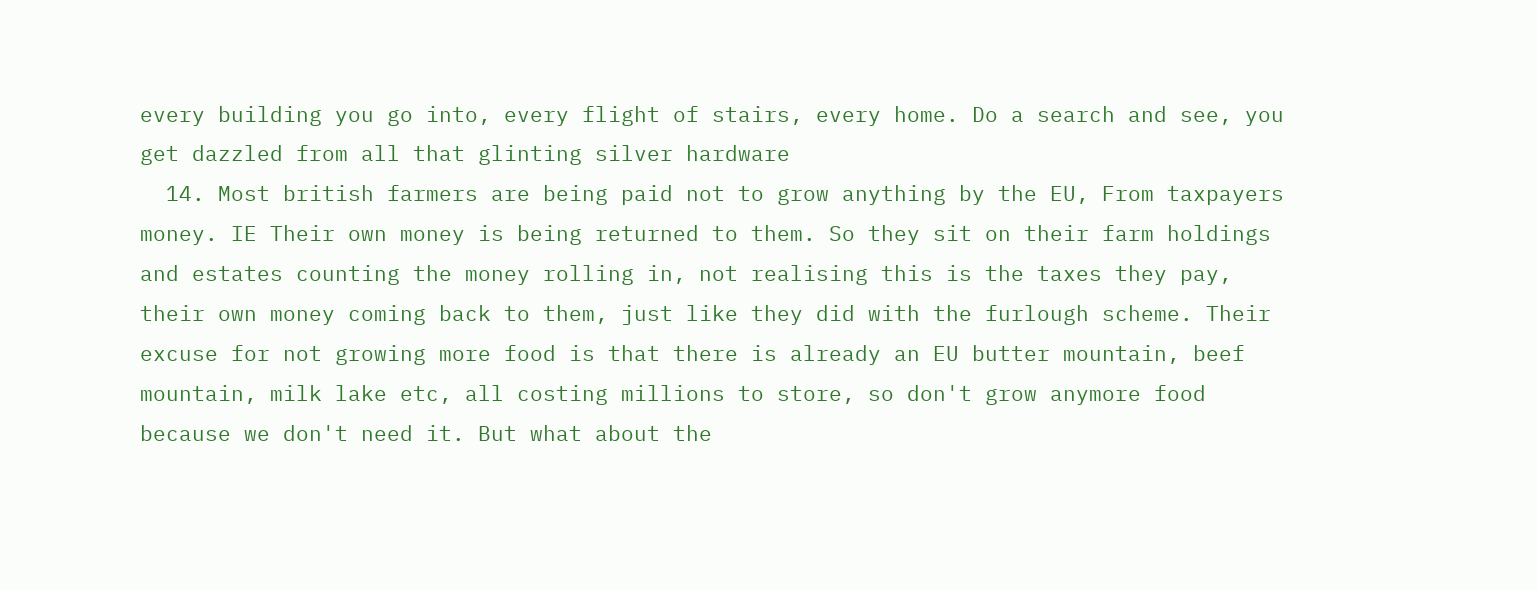every building you go into, every flight of stairs, every home. Do a search and see, you get dazzled from all that glinting silver hardware
  14. Most british farmers are being paid not to grow anything by the EU, From taxpayers money. IE Their own money is being returned to them. So they sit on their farm holdings and estates counting the money rolling in, not realising this is the taxes they pay, their own money coming back to them, just like they did with the furlough scheme. Their excuse for not growing more food is that there is already an EU butter mountain, beef mountain, milk lake etc, all costing millions to store, so don't grow anymore food because we don't need it. But what about the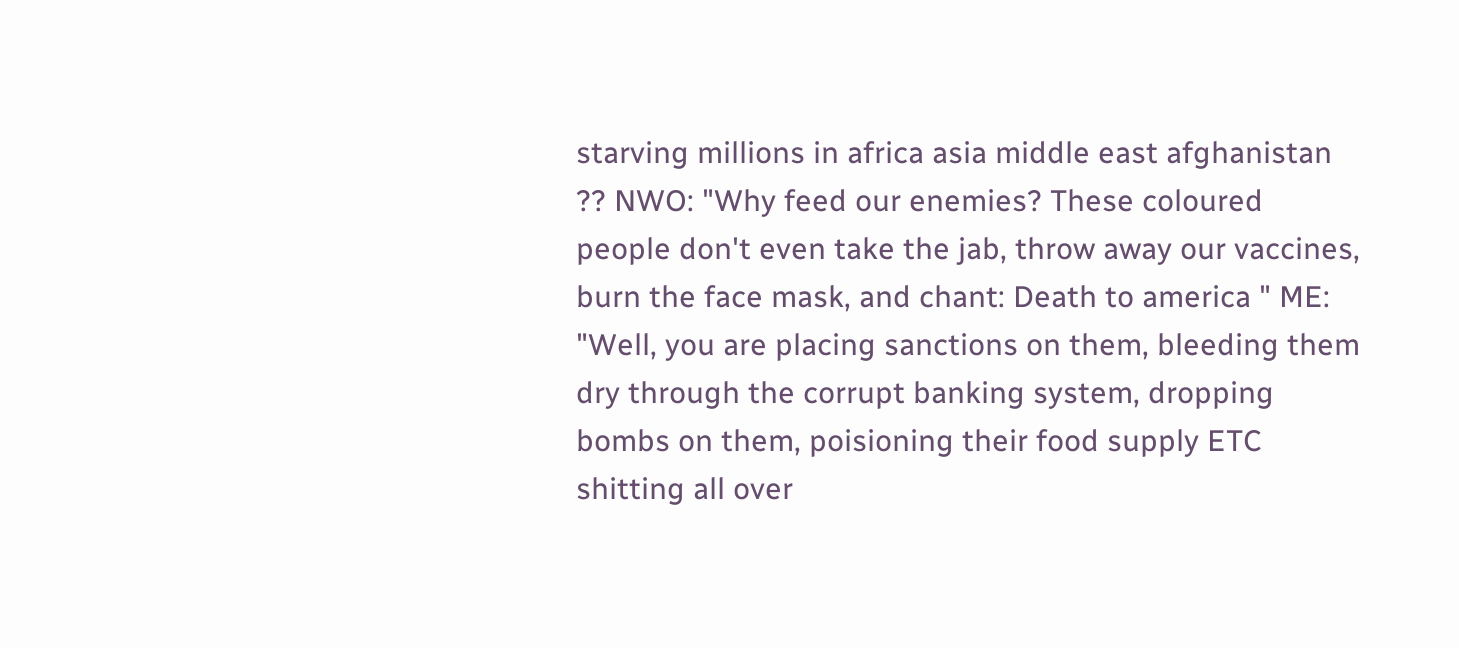starving millions in africa asia middle east afghanistan ?? NWO: "Why feed our enemies? These coloured people don't even take the jab, throw away our vaccines, burn the face mask, and chant: Death to america " ME: "Well, you are placing sanctions on them, bleeding them dry through the corrupt banking system, dropping bombs on them, poisioning their food supply ETC shitting all over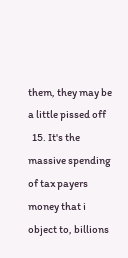them, they may be a little pissed off
  15. It's the massive spending of tax payers money that i object to, billions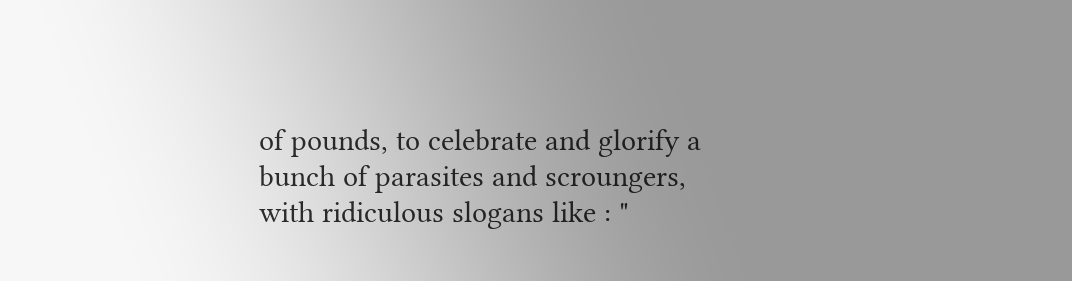of pounds, to celebrate and glorify a bunch of parasites and scroungers, with ridiculous slogans like : "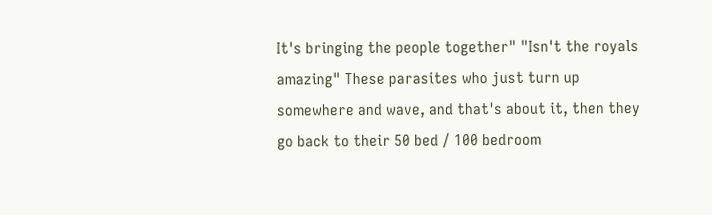It's bringing the people together" "Isn't the royals amazing" These parasites who just turn up somewhere and wave, and that's about it, then they go back to their 50 bed / 100 bedroom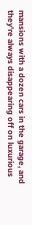mansions with a dozen cars in the garage, and they're always disappearing off on luxurious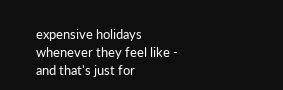expensive holidays whenever they feel like - and that's just for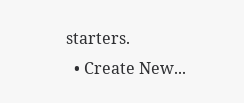starters.
  • Create New...